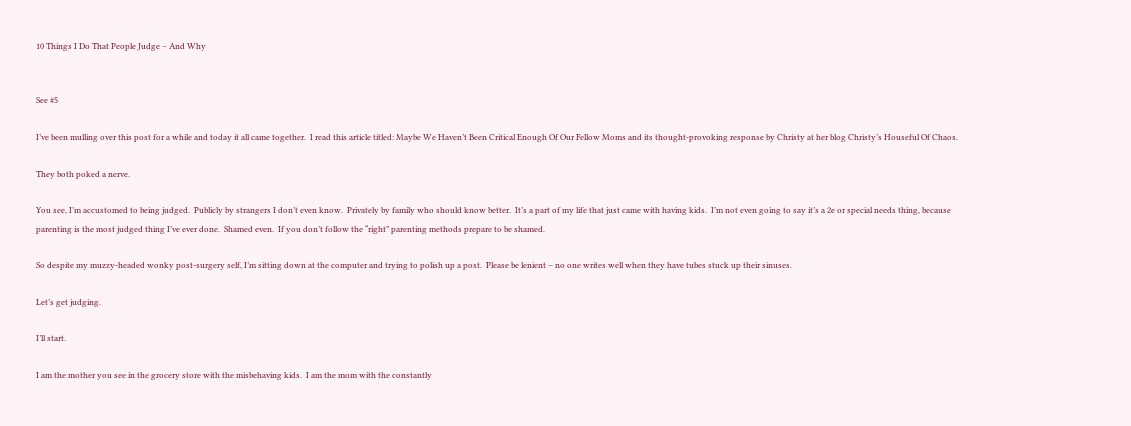10 Things I Do That People Judge – And Why


See #5

I’ve been mulling over this post for a while and today it all came together.  I read this article titled: Maybe We Haven’t Been Critical Enough Of Our Fellow Moms and its thought-provoking response by Christy at her blog Christy’s Houseful Of Chaos.

They both poked a nerve.

You see, I’m accustomed to being judged.  Publicly by strangers I don’t even know.  Privately by family who should know better.  It’s a part of my life that just came with having kids.  I’m not even going to say it’s a 2e or special needs thing, because parenting is the most judged thing I’ve ever done.  Shamed even.  If you don’t follow the “right” parenting methods prepare to be shamed.

So despite my muzzy-headed wonky post-surgery self, I’m sitting down at the computer and trying to polish up a post.  Please be lenient – no one writes well when they have tubes stuck up their sinuses.

Let’s get judging.

I’ll start.

I am the mother you see in the grocery store with the misbehaving kids.  I am the mom with the constantly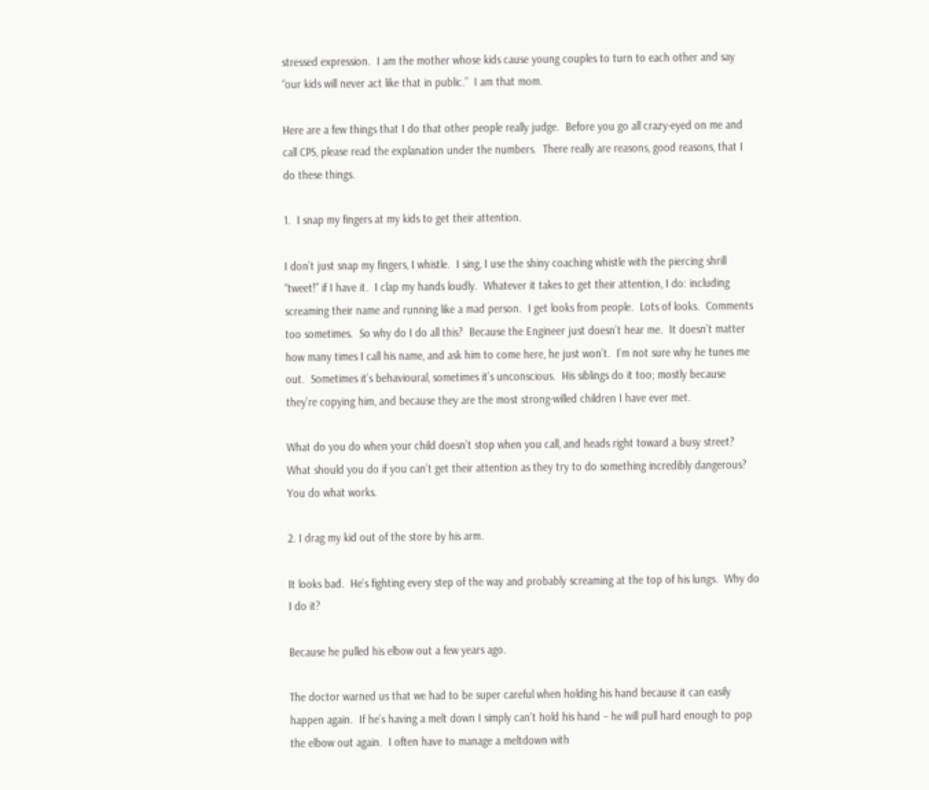stressed expression.  I am the mother whose kids cause young couples to turn to each other and say “our kids will never act like that in public.”  I am that mom.

Here are a few things that I do that other people really judge.  Before you go all crazy-eyed on me and call CPS, please read the explanation under the numbers.  There really are reasons, good reasons, that I do these things.

1.  I snap my fingers at my kids to get their attention.

I don’t just snap my fingers, I whistle.  I sing, I use the shiny coaching whistle with the piercing shrill “tweet!” if I have it.  I clap my hands loudly.  Whatever it takes to get their attention, I do: including screaming their name and running like a mad person.  I get looks from people.  Lots of looks.  Comments too sometimes.  So why do I do all this?  Because the Engineer just doesn’t hear me.  It doesn’t matter how many times I call his name, and ask him to come here, he just won’t.  I’m not sure why he tunes me out.  Sometimes it’s behavioural, sometimes it’s unconscious.  His siblings do it too; mostly because they’re copying him, and because they are the most strong-willed children I have ever met.

What do you do when your child doesn’t stop when you call, and heads right toward a busy street?  What should you do if you can’t get their attention as they try to do something incredibly dangerous?  You do what works.

2. I drag my kid out of the store by his arm.

It looks bad.  He’s fighting every step of the way and probably screaming at the top of his lungs.  Why do I do it?

Because he pulled his elbow out a few years ago.

The doctor warned us that we had to be super careful when holding his hand because it can easily happen again.  If he’s having a melt down I simply can’t hold his hand – he will pull hard enough to pop the elbow out again.  I often have to manage a meltdown with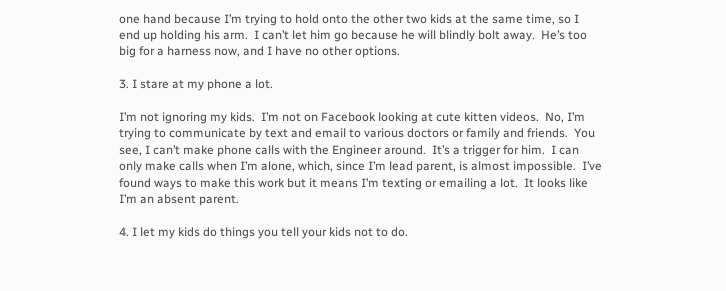one hand because I’m trying to hold onto the other two kids at the same time, so I end up holding his arm.  I can’t let him go because he will blindly bolt away.  He’s too big for a harness now, and I have no other options.

3. I stare at my phone a lot.

I’m not ignoring my kids.  I’m not on Facebook looking at cute kitten videos.  No, I’m trying to communicate by text and email to various doctors or family and friends.  You see, I can’t make phone calls with the Engineer around.  It’s a trigger for him.  I can only make calls when I’m alone, which, since I’m lead parent, is almost impossible.  I’ve found ways to make this work but it means I’m texting or emailing a lot.  It looks like I’m an absent parent.

4. I let my kids do things you tell your kids not to do.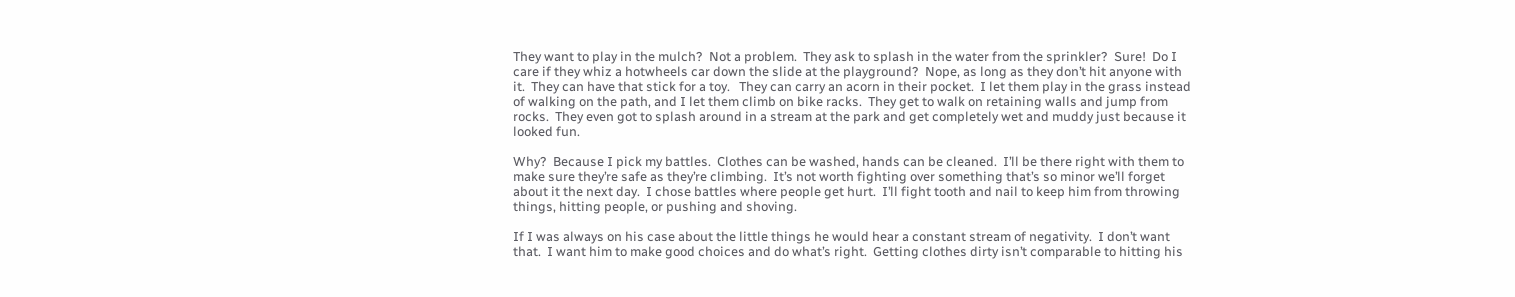They want to play in the mulch?  Not a problem.  They ask to splash in the water from the sprinkler?  Sure!  Do I care if they whiz a hotwheels car down the slide at the playground?  Nope, as long as they don’t hit anyone with it.  They can have that stick for a toy.   They can carry an acorn in their pocket.  I let them play in the grass instead of walking on the path, and I let them climb on bike racks.  They get to walk on retaining walls and jump from rocks.  They even got to splash around in a stream at the park and get completely wet and muddy just because it looked fun.

Why?  Because I pick my battles.  Clothes can be washed, hands can be cleaned.  I’ll be there right with them to make sure they’re safe as they’re climbing.  It’s not worth fighting over something that’s so minor we’ll forget about it the next day.  I chose battles where people get hurt.  I’ll fight tooth and nail to keep him from throwing things, hitting people, or pushing and shoving.

If I was always on his case about the little things he would hear a constant stream of negativity.  I don’t want that.  I want him to make good choices and do what’s right.  Getting clothes dirty isn’t comparable to hitting his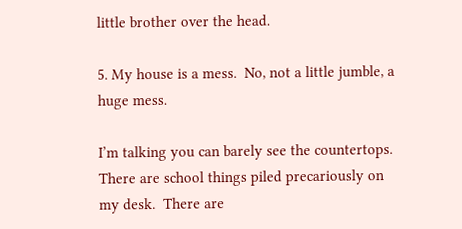little brother over the head.

5. My house is a mess.  No, not a little jumble, a huge mess.

I’m talking you can barely see the countertops.  There are school things piled precariously on my desk.  There are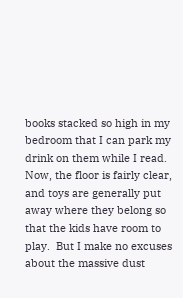books stacked so high in my bedroom that I can park my drink on them while I read.  Now, the floor is fairly clear, and toys are generally put away where they belong so that the kids have room to play.  But I make no excuses about the massive dust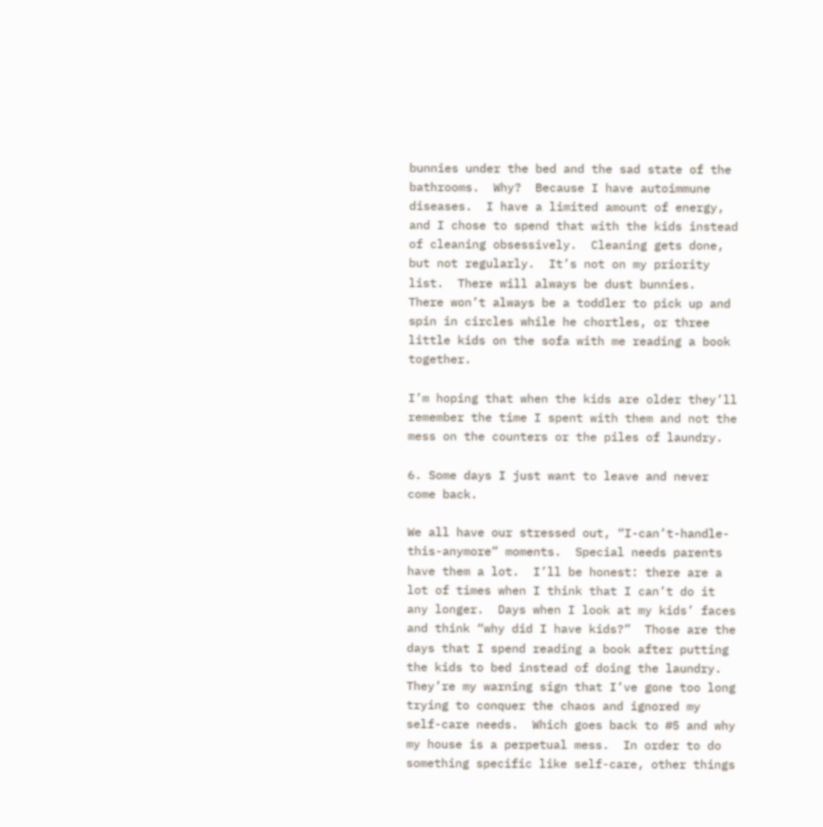bunnies under the bed and the sad state of the bathrooms.  Why?  Because I have autoimmune diseases.  I have a limited amount of energy, and I chose to spend that with the kids instead of cleaning obsessively.  Cleaning gets done, but not regularly.  It’s not on my priority list.  There will always be dust bunnies.  There won’t always be a toddler to pick up and spin in circles while he chortles, or three little kids on the sofa with me reading a book together.

I’m hoping that when the kids are older they’ll remember the time I spent with them and not the mess on the counters or the piles of laundry.

6. Some days I just want to leave and never come back.

We all have our stressed out, “I-can’t-handle-this-anymore” moments.  Special needs parents have them a lot.  I’ll be honest: there are a lot of times when I think that I can’t do it any longer.  Days when I look at my kids’ faces and think “why did I have kids?”  Those are the days that I spend reading a book after putting the kids to bed instead of doing the laundry.  They’re my warning sign that I’ve gone too long trying to conquer the chaos and ignored my self-care needs.  Which goes back to #5 and why my house is a perpetual mess.  In order to do something specific like self-care, other things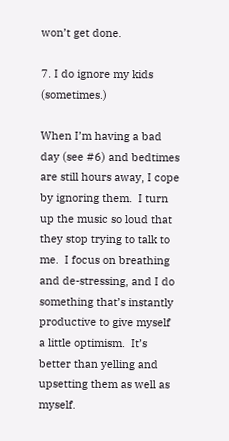won’t get done.

7. I do ignore my kids (sometimes.)

When I’m having a bad day (see #6) and bedtimes are still hours away, I cope by ignoring them.  I turn up the music so loud that they stop trying to talk to me.  I focus on breathing and de-stressing, and I do something that’s instantly productive to give myself a little optimism.  It’s better than yelling and upsetting them as well as myself.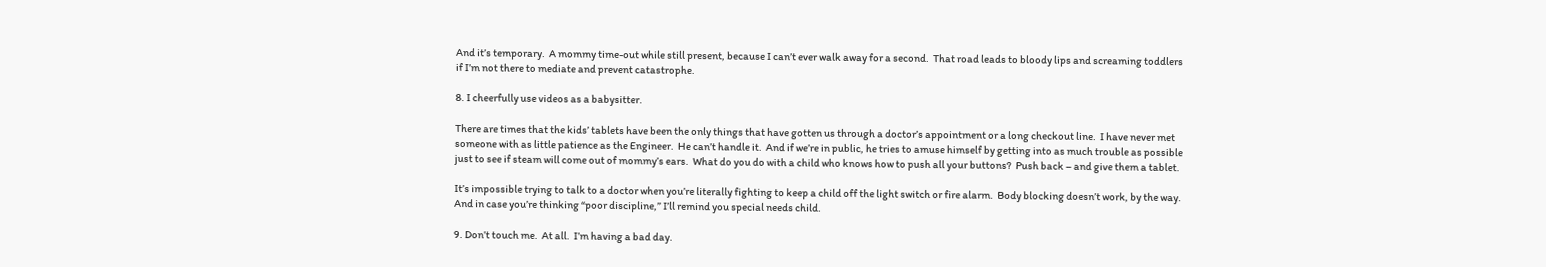And it’s temporary.  A mommy time-out while still present, because I can’t ever walk away for a second.  That road leads to bloody lips and screaming toddlers if I’m not there to mediate and prevent catastrophe.

8. I cheerfully use videos as a babysitter.

There are times that the kids’ tablets have been the only things that have gotten us through a doctor’s appointment or a long checkout line.  I have never met someone with as little patience as the Engineer.  He can’t handle it.  And if we’re in public, he tries to amuse himself by getting into as much trouble as possible just to see if steam will come out of mommy’s ears.  What do you do with a child who knows how to push all your buttons?  Push back – and give them a tablet.

It’s impossible trying to talk to a doctor when you’re literally fighting to keep a child off the light switch or fire alarm.  Body blocking doesn’t work, by the way.  And in case you’re thinking “poor discipline,” I’ll remind you special needs child.

9. Don’t touch me.  At all.  I’m having a bad day.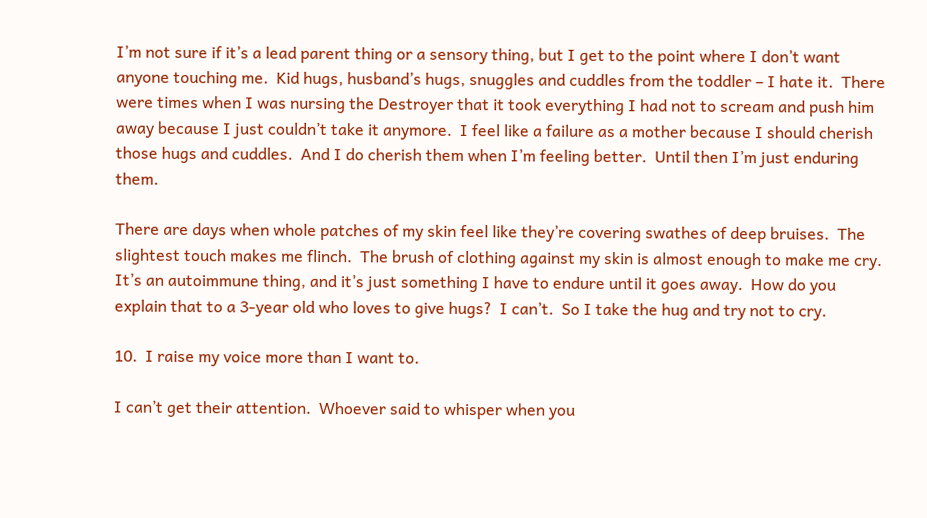I’m not sure if it’s a lead parent thing or a sensory thing, but I get to the point where I don’t want anyone touching me.  Kid hugs, husband’s hugs, snuggles and cuddles from the toddler – I hate it.  There were times when I was nursing the Destroyer that it took everything I had not to scream and push him away because I just couldn’t take it anymore.  I feel like a failure as a mother because I should cherish those hugs and cuddles.  And I do cherish them when I’m feeling better.  Until then I’m just enduring them.

There are days when whole patches of my skin feel like they’re covering swathes of deep bruises.  The slightest touch makes me flinch.  The brush of clothing against my skin is almost enough to make me cry.  It’s an autoimmune thing, and it’s just something I have to endure until it goes away.  How do you explain that to a 3-year old who loves to give hugs?  I can’t.  So I take the hug and try not to cry.

10.  I raise my voice more than I want to.

I can’t get their attention.  Whoever said to whisper when you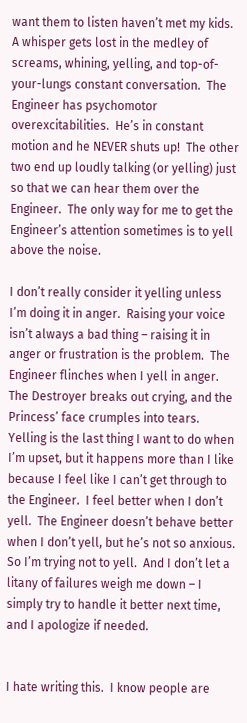want them to listen haven’t met my kids.  A whisper gets lost in the medley of screams, whining, yelling, and top-of-your-lungs constant conversation.  The Engineer has psychomotor overexcitabilities.  He’s in constant motion and he NEVER shuts up!  The other two end up loudly talking (or yelling) just so that we can hear them over the Engineer.  The only way for me to get the Engineer’s attention sometimes is to yell above the noise.

I don’t really consider it yelling unless I’m doing it in anger.  Raising your voice isn’t always a bad thing – raising it in anger or frustration is the problem.  The Engineer flinches when I yell in anger.  The Destroyer breaks out crying, and the Princess’ face crumples into tears.  Yelling is the last thing I want to do when I’m upset, but it happens more than I like because I feel like I can’t get through to the Engineer.  I feel better when I don’t yell.  The Engineer doesn’t behave better when I don’t yell, but he’s not so anxious.  So I’m trying not to yell.  And I don’t let a litany of failures weigh me down – I simply try to handle it better next time, and I apologize if needed.


I hate writing this.  I know people are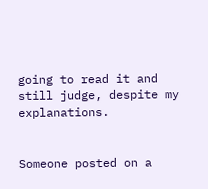going to read it and still judge, despite my explanations.


Someone posted on a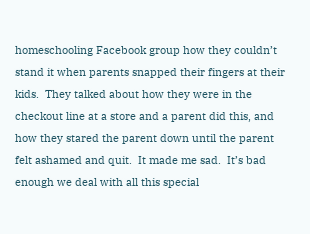homeschooling Facebook group how they couldn’t stand it when parents snapped their fingers at their kids.  They talked about how they were in the checkout line at a store and a parent did this, and how they stared the parent down until the parent felt ashamed and quit.  It made me sad.  It’s bad enough we deal with all this special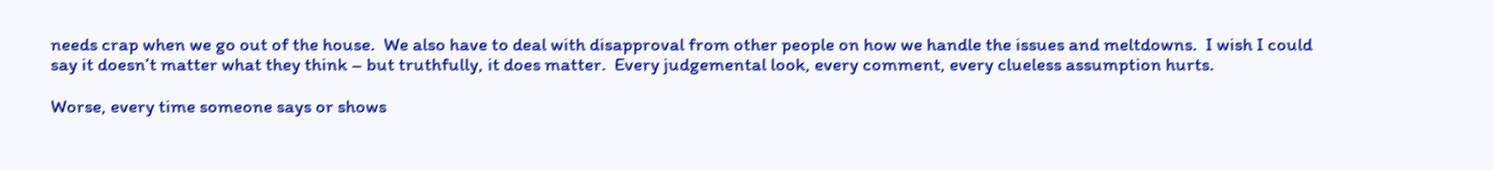needs crap when we go out of the house.  We also have to deal with disapproval from other people on how we handle the issues and meltdowns.  I wish I could say it doesn’t matter what they think – but truthfully, it does matter.  Every judgemental look, every comment, every clueless assumption hurts.

Worse, every time someone says or shows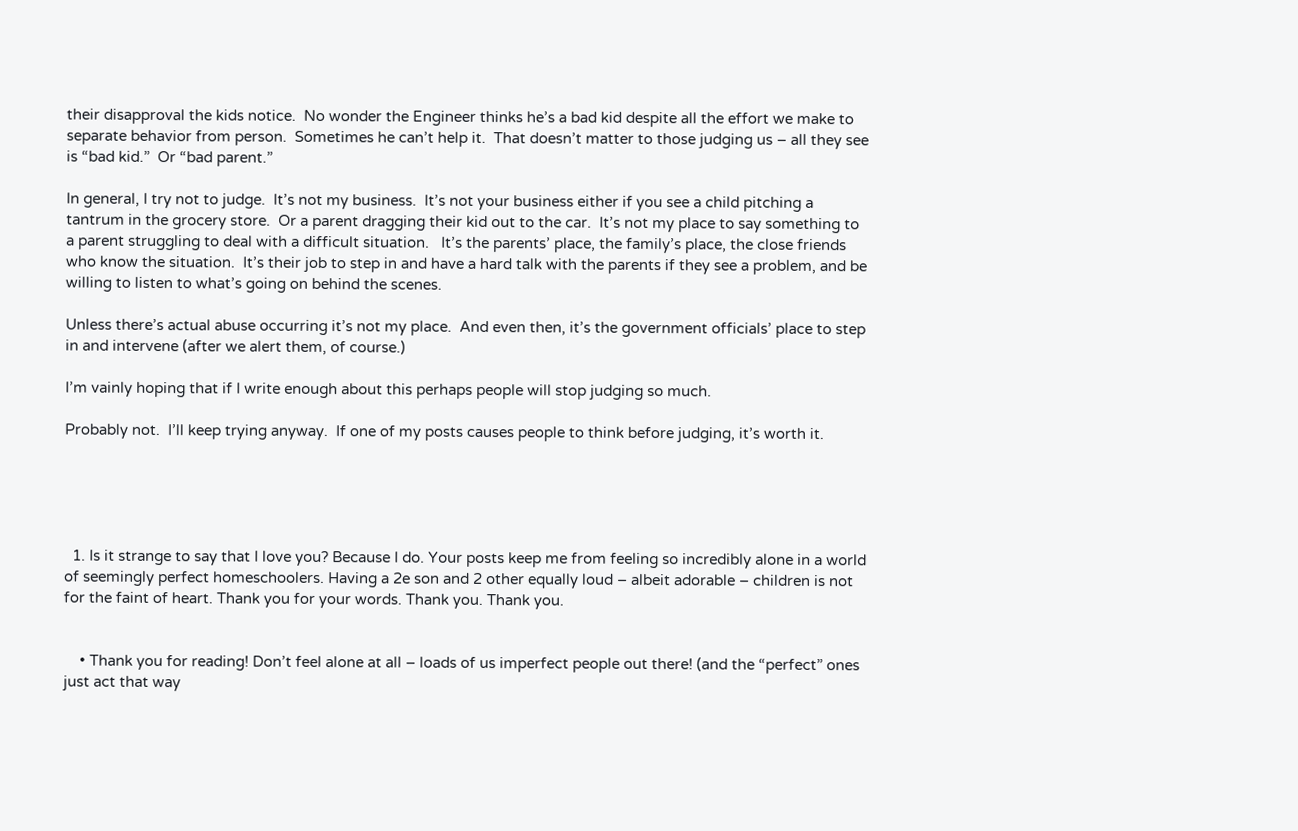their disapproval the kids notice.  No wonder the Engineer thinks he’s a bad kid despite all the effort we make to separate behavior from person.  Sometimes he can’t help it.  That doesn’t matter to those judging us – all they see is “bad kid.”  Or “bad parent.”

In general, I try not to judge.  It’s not my business.  It’s not your business either if you see a child pitching a tantrum in the grocery store.  Or a parent dragging their kid out to the car.  It’s not my place to say something to a parent struggling to deal with a difficult situation.   It’s the parents’ place, the family’s place, the close friends who know the situation.  It’s their job to step in and have a hard talk with the parents if they see a problem, and be willing to listen to what’s going on behind the scenes.

Unless there’s actual abuse occurring it’s not my place.  And even then, it’s the government officials’ place to step in and intervene (after we alert them, of course.)

I’m vainly hoping that if I write enough about this perhaps people will stop judging so much.

Probably not.  I’ll keep trying anyway.  If one of my posts causes people to think before judging, it’s worth it.





  1. Is it strange to say that I love you? Because I do. Your posts keep me from feeling so incredibly alone in a world of seemingly perfect homeschoolers. Having a 2e son and 2 other equally loud – albeit adorable – children is not for the faint of heart. Thank you for your words. Thank you. Thank you.


    • Thank you for reading! Don’t feel alone at all – loads of us imperfect people out there! (and the “perfect” ones just act that way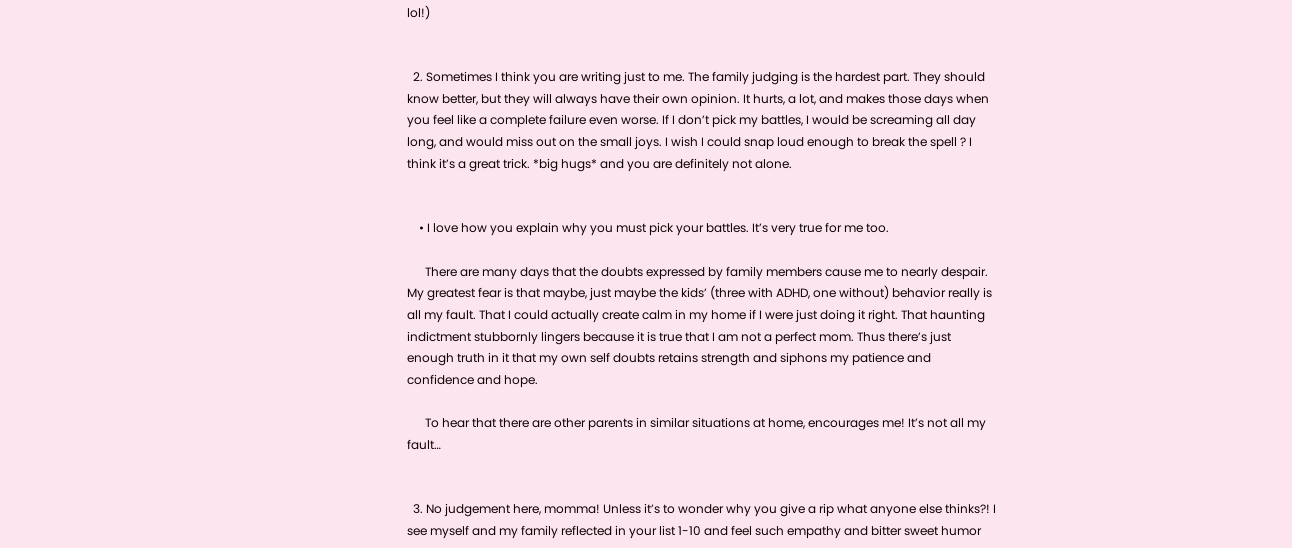lol!)


  2. Sometimes I think you are writing just to me. The family judging is the hardest part. They should know better, but they will always have their own opinion. It hurts, a lot, and makes those days when you feel like a complete failure even worse. If I don’t pick my battles, I would be screaming all day long, and would miss out on the small joys. I wish I could snap loud enough to break the spell ? I think it’s a great trick. *big hugs* and you are definitely not alone.


    • I love how you explain why you must pick your battles. It’s very true for me too.

      There are many days that the doubts expressed by family members cause me to nearly despair. My greatest fear is that maybe, just maybe the kids’ (three with ADHD, one without) behavior really is all my fault. That I could actually create calm in my home if I were just doing it right. That haunting indictment stubbornly lingers because it is true that I am not a perfect mom. Thus there’s just enough truth in it that my own self doubts retains strength and siphons my patience and confidence and hope.

      To hear that there are other parents in similar situations at home, encourages me! It’s not all my fault…


  3. No judgement here, momma! Unless it’s to wonder why you give a rip what anyone else thinks?! I see myself and my family reflected in your list 1-10 and feel such empathy and bitter sweet humor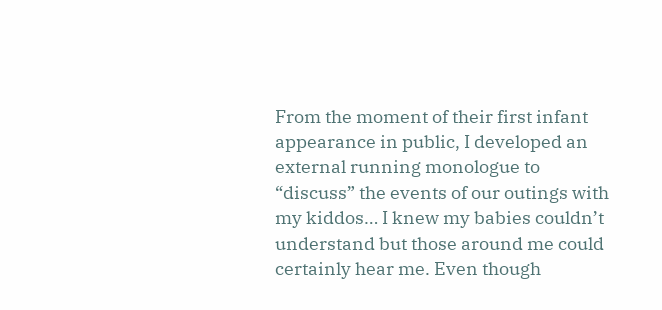From the moment of their first infant appearance in public, I developed an external running monologue to “discuss” the events of our outings with my kiddos… I knew my babies couldn’t understand but those around me could certainly hear me. Even though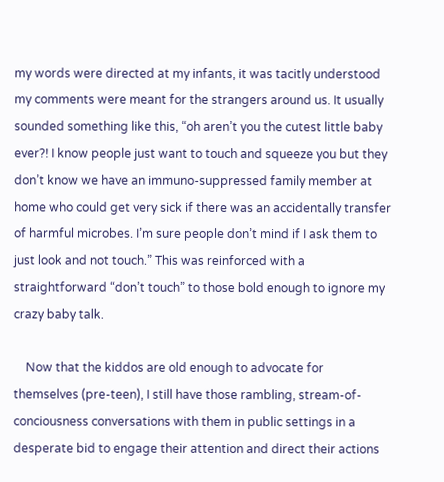my words were directed at my infants, it was tacitly understood my comments were meant for the strangers around us. It usually sounded something like this, “oh aren’t you the cutest little baby ever?! I know people just want to touch and squeeze you but they don’t know we have an immuno-suppressed family member at home who could get very sick if there was an accidentally transfer of harmful microbes. I’m sure people don’t mind if I ask them to just look and not touch.” This was reinforced with a straightforward “don’t touch” to those bold enough to ignore my crazy baby talk.

    Now that the kiddos are old enough to advocate for themselves (pre-teen), I still have those rambling, stream-of-conciousness conversations with them in public settings in a desperate bid to engage their attention and direct their actions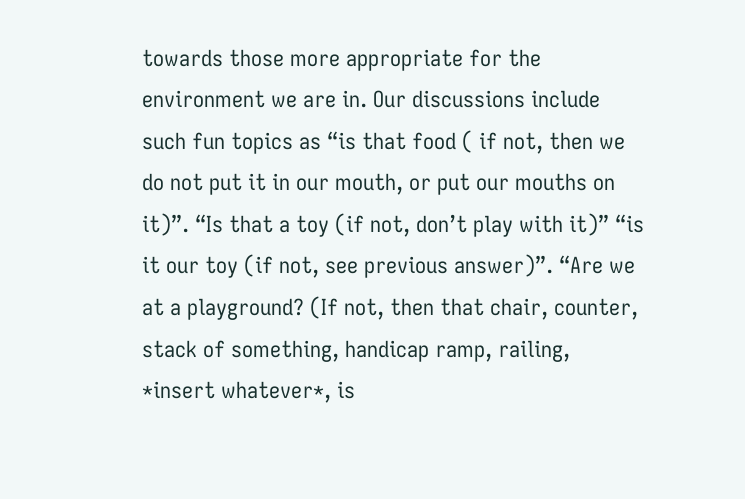towards those more appropriate for the environment we are in. Our discussions include such fun topics as “is that food ( if not, then we do not put it in our mouth, or put our mouths on it)”. “Is that a toy (if not, don’t play with it)” “is it our toy (if not, see previous answer)”. “Are we at a playground? (If not, then that chair, counter, stack of something, handicap ramp, railing, *insert whatever*, is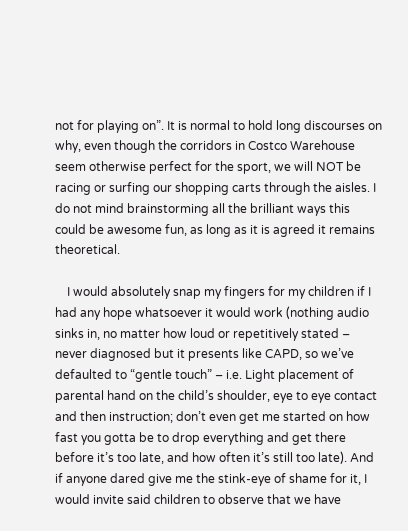not for playing on”. It is normal to hold long discourses on why, even though the corridors in Costco Warehouse seem otherwise perfect for the sport, we will NOT be racing or surfing our shopping carts through the aisles. I do not mind brainstorming all the brilliant ways this could be awesome fun, as long as it is agreed it remains theoretical.

    I would absolutely snap my fingers for my children if I had any hope whatsoever it would work (nothing audio sinks in, no matter how loud or repetitively stated – never diagnosed but it presents like CAPD, so we’ve defaulted to “gentle touch” – i.e. Light placement of parental hand on the child’s shoulder, eye to eye contact and then instruction; don’t even get me started on how fast you gotta be to drop everything and get there before it’s too late, and how often it’s still too late). And if anyone dared give me the stink-eye of shame for it, I would invite said children to observe that we have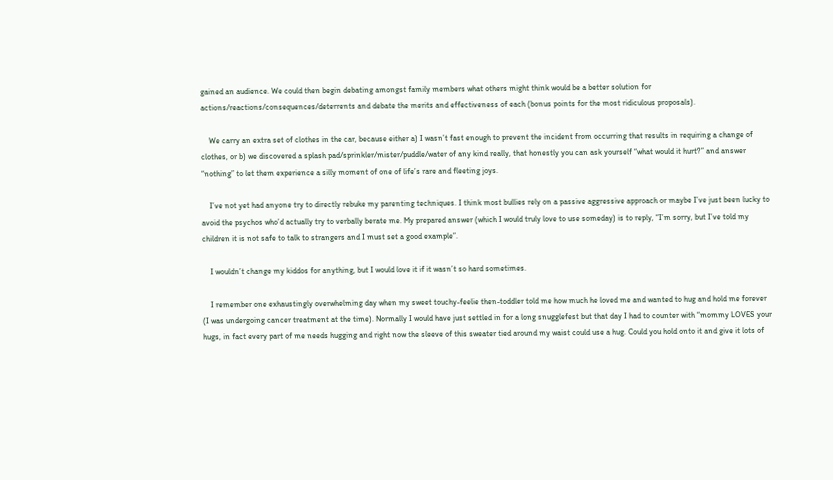gained an audience. We could then begin debating amongst family members what others might think would be a better solution for actions/reactions/consequences/deterrents and debate the merits and effectiveness of each (bonus points for the most ridiculous proposals).

    We carry an extra set of clothes in the car, because either a) I wasn’t fast enough to prevent the incident from occurring that results in requiring a change of clothes, or b) we discovered a splash pad/sprinkler/mister/puddle/water of any kind really, that honestly you can ask yourself “what would it hurt?” and answer “nothing” to let them experience a silly moment of one of life’s rare and fleeting joys.

    I’ve not yet had anyone try to directly rebuke my parenting techniques. I think most bullies rely on a passive aggressive approach or maybe I’ve just been lucky to avoid the psychos who’d actually try to verbally berate me. My prepared answer (which I would truly love to use someday) is to reply, “I’m sorry, but I’ve told my children it is not safe to talk to strangers and I must set a good example”.

    I wouldn’t change my kiddos for anything, but I would love it if it wasn’t so hard sometimes.

    I remember one exhaustingly overwhelming day when my sweet touchy-feelie then-toddler told me how much he loved me and wanted to hug and hold me forever (I was undergoing cancer treatment at the time). Normally I would have just settled in for a long snugglefest but that day I had to counter with “mommy LOVES your hugs, in fact every part of me needs hugging and right now the sleeve of this sweater tied around my waist could use a hug. Could you hold onto it and give it lots of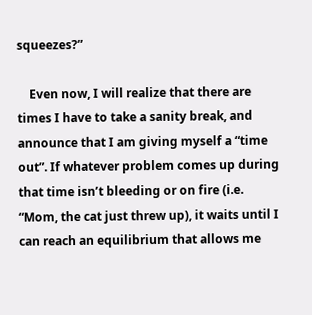squeezes?”

    Even now, I will realize that there are times I have to take a sanity break, and announce that I am giving myself a “time out”. If whatever problem comes up during that time isn’t bleeding or on fire (i.e. “Mom, the cat just threw up), it waits until I can reach an equilibrium that allows me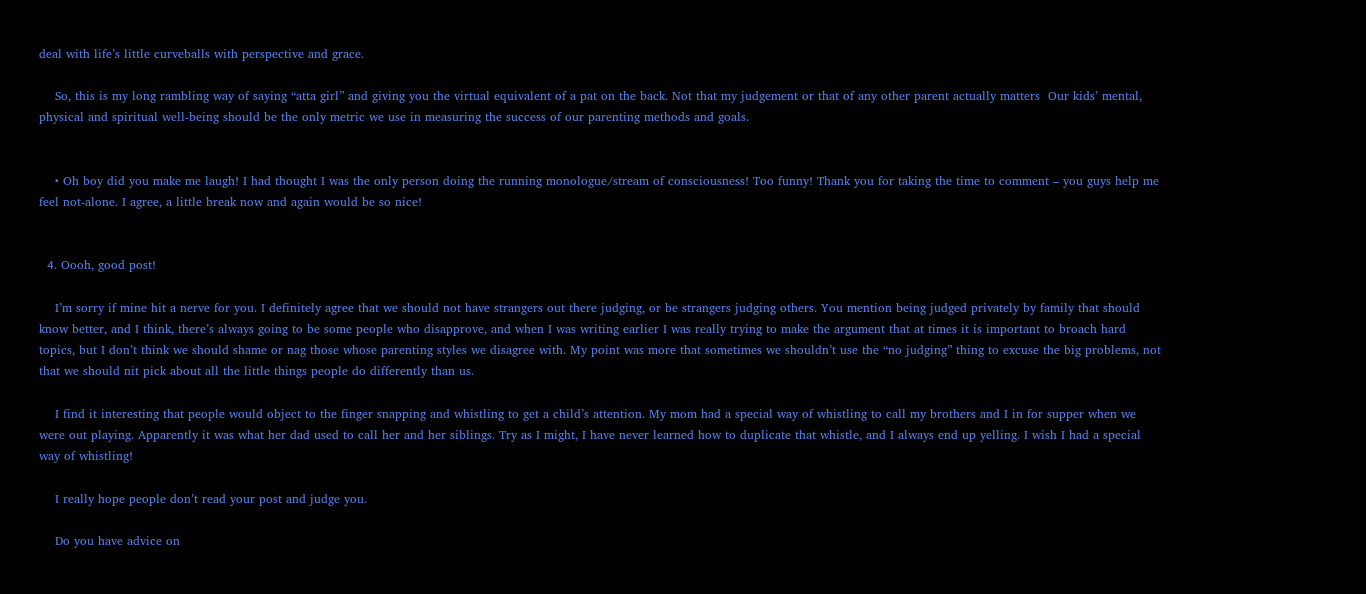deal with life’s little curveballs with perspective and grace.

    So, this is my long rambling way of saying “atta girl” and giving you the virtual equivalent of a pat on the back. Not that my judgement or that of any other parent actually matters  Our kids’ mental, physical and spiritual well-being should be the only metric we use in measuring the success of our parenting methods and goals.


    • Oh boy did you make me laugh! I had thought I was the only person doing the running monologue/stream of consciousness! Too funny! Thank you for taking the time to comment – you guys help me feel not-alone. I agree, a little break now and again would be so nice!


  4. Oooh, good post!

    I’m sorry if mine hit a nerve for you. I definitely agree that we should not have strangers out there judging, or be strangers judging others. You mention being judged privately by family that should know better, and I think, there’s always going to be some people who disapprove, and when I was writing earlier I was really trying to make the argument that at times it is important to broach hard topics, but I don’t think we should shame or nag those whose parenting styles we disagree with. My point was more that sometimes we shouldn’t use the “no judging” thing to excuse the big problems, not that we should nit pick about all the little things people do differently than us.

    I find it interesting that people would object to the finger snapping and whistling to get a child’s attention. My mom had a special way of whistling to call my brothers and I in for supper when we were out playing. Apparently it was what her dad used to call her and her siblings. Try as I might, I have never learned how to duplicate that whistle, and I always end up yelling. I wish I had a special way of whistling!

    I really hope people don’t read your post and judge you.

    Do you have advice on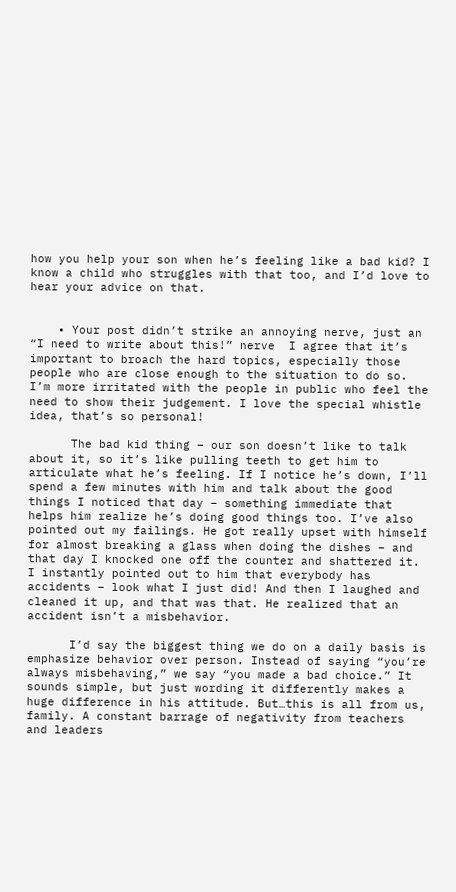how you help your son when he’s feeling like a bad kid? I know a child who struggles with that too, and I’d love to hear your advice on that.


    • Your post didn’t strike an annoying nerve, just an “I need to write about this!” nerve  I agree that it’s important to broach the hard topics, especially those people who are close enough to the situation to do so. I’m more irritated with the people in public who feel the need to show their judgement. I love the special whistle idea, that’s so personal!

      The bad kid thing – our son doesn’t like to talk about it, so it’s like pulling teeth to get him to articulate what he’s feeling. If I notice he’s down, I’ll spend a few minutes with him and talk about the good things I noticed that day – something immediate that helps him realize he’s doing good things too. I’ve also pointed out my failings. He got really upset with himself for almost breaking a glass when doing the dishes – and that day I knocked one off the counter and shattered it. I instantly pointed out to him that everybody has accidents – look what I just did! And then I laughed and cleaned it up, and that was that. He realized that an accident isn’t a misbehavior.

      I’d say the biggest thing we do on a daily basis is emphasize behavior over person. Instead of saying “you’re always misbehaving,” we say “you made a bad choice.” It sounds simple, but just wording it differently makes a huge difference in his attitude. But…this is all from us, family. A constant barrage of negativity from teachers and leaders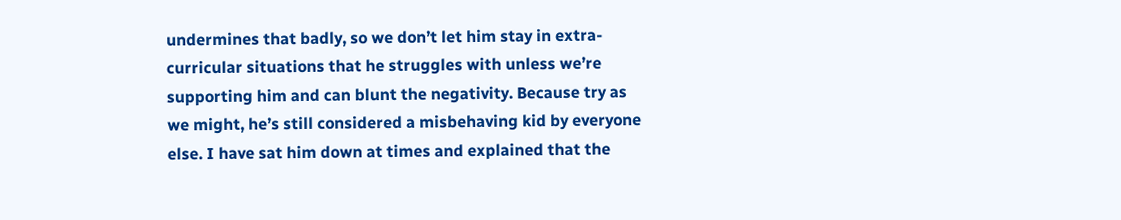undermines that badly, so we don’t let him stay in extra-curricular situations that he struggles with unless we’re supporting him and can blunt the negativity. Because try as we might, he’s still considered a misbehaving kid by everyone else. I have sat him down at times and explained that the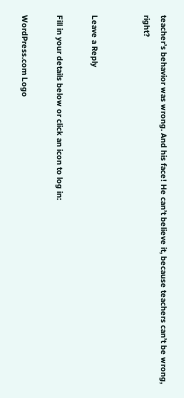teacher’s behavior was wrong. And his face! He can’t believe it, because teachers can’t be wrong, right?


Leave a Reply

Fill in your details below or click an icon to log in:

WordPress.com Logo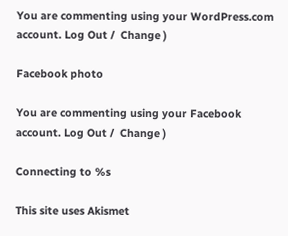You are commenting using your WordPress.com account. Log Out /  Change )

Facebook photo

You are commenting using your Facebook account. Log Out /  Change )

Connecting to %s

This site uses Akismet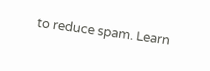to reduce spam. Learn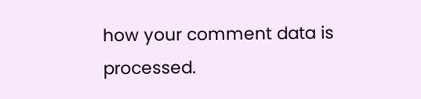how your comment data is processed.